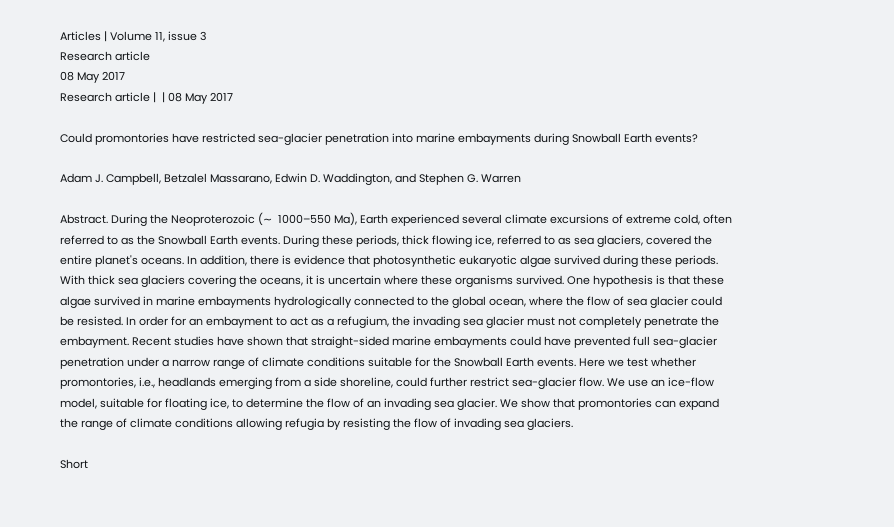Articles | Volume 11, issue 3
Research article
08 May 2017
Research article |  | 08 May 2017

Could promontories have restricted sea-glacier penetration into marine embayments during Snowball Earth events?

Adam J. Campbell, Betzalel Massarano, Edwin D. Waddington, and Stephen G. Warren

Abstract. During the Neoproterozoic (∼  1000–550 Ma), Earth experienced several climate excursions of extreme cold, often referred to as the Snowball Earth events. During these periods, thick flowing ice, referred to as sea glaciers, covered the entire planet's oceans. In addition, there is evidence that photosynthetic eukaryotic algae survived during these periods. With thick sea glaciers covering the oceans, it is uncertain where these organisms survived. One hypothesis is that these algae survived in marine embayments hydrologically connected to the global ocean, where the flow of sea glacier could be resisted. In order for an embayment to act as a refugium, the invading sea glacier must not completely penetrate the embayment. Recent studies have shown that straight-sided marine embayments could have prevented full sea-glacier penetration under a narrow range of climate conditions suitable for the Snowball Earth events. Here we test whether promontories, i.e., headlands emerging from a side shoreline, could further restrict sea-glacier flow. We use an ice-flow model, suitable for floating ice, to determine the flow of an invading sea glacier. We show that promontories can expand the range of climate conditions allowing refugia by resisting the flow of invading sea glaciers.

Short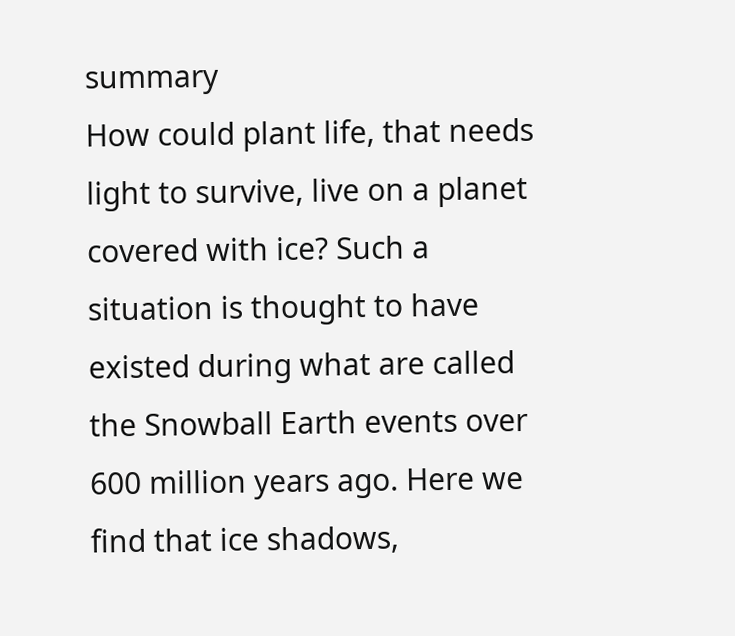summary
How could plant life, that needs light to survive, live on a planet covered with ice? Such a situation is thought to have existed during what are called the Snowball Earth events over 600 million years ago. Here we find that ice shadows,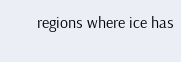regions where ice has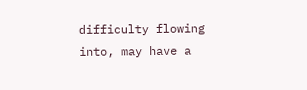difficulty flowing into, may have a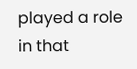played a role in that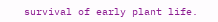survival of early plant life.